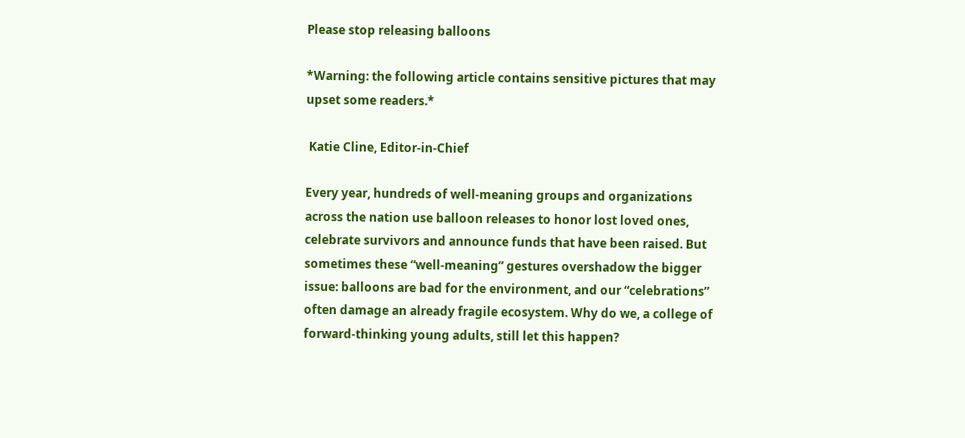Please stop releasing balloons

*Warning: the following article contains sensitive pictures that may upset some readers.*

 Katie Cline, Editor-in-Chief

Every year, hundreds of well-meaning groups and organizations across the nation use balloon releases to honor lost loved ones, celebrate survivors and announce funds that have been raised. But sometimes these “well-meaning” gestures overshadow the bigger issue: balloons are bad for the environment, and our “celebrations” often damage an already fragile ecosystem. Why do we, a college of forward-thinking young adults, still let this happen?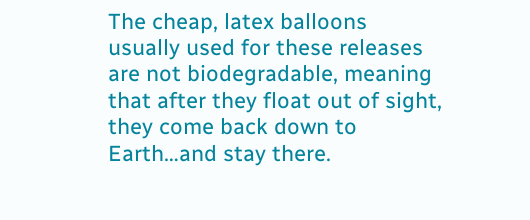The cheap, latex balloons usually used for these releases are not biodegradable, meaning that after they float out of sight, they come back down to Earth…and stay there.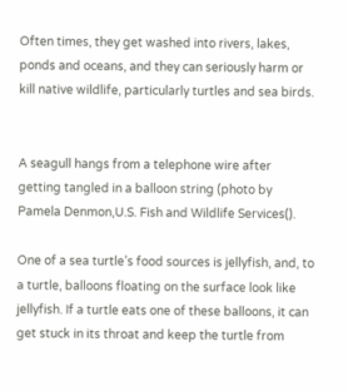Often times, they get washed into rivers, lakes, ponds and oceans, and they can seriously harm or kill native wildlife, particularly turtles and sea birds.


A seagull hangs from a telephone wire after getting tangled in a balloon string (photo by Pamela Denmon,U.S. Fish and Wildlife Services().

One of a sea turtle’s food sources is jellyfish, and, to a turtle, balloons floating on the surface look like jellyfish. If a turtle eats one of these balloons, it can get stuck in its throat and keep the turtle from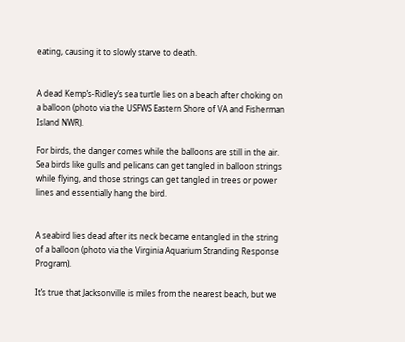eating, causing it to slowly starve to death.


A dead Kemp’s-Ridley’s sea turtle lies on a beach after choking on a balloon (photo via the USFWS Eastern Shore of VA and Fisherman Island NWR).

For birds, the danger comes while the balloons are still in the air. Sea birds like gulls and pelicans can get tangled in balloon strings while flying, and those strings can get tangled in trees or power lines and essentially hang the bird.


A seabird lies dead after its neck became entangled in the string of a balloon (photo via the Virginia Aquarium Stranding Response Program).

It’s true that Jacksonville is miles from the nearest beach, but we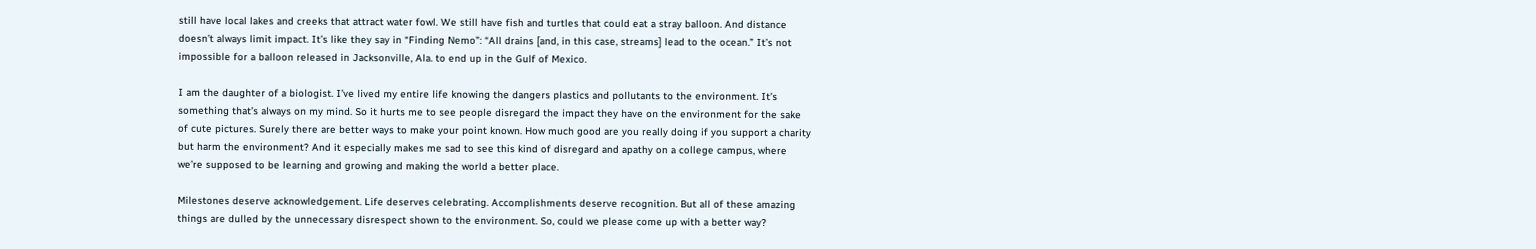still have local lakes and creeks that attract water fowl. We still have fish and turtles that could eat a stray balloon. And distance doesn’t always limit impact. It’s like they say in “Finding Nemo”: “All drains [and, in this case, streams] lead to the ocean.” It’s not impossible for a balloon released in Jacksonville, Ala. to end up in the Gulf of Mexico.

I am the daughter of a biologist. I’ve lived my entire life knowing the dangers plastics and pollutants to the environment. It’s something that’s always on my mind. So it hurts me to see people disregard the impact they have on the environment for the sake of cute pictures. Surely there are better ways to make your point known. How much good are you really doing if you support a charity but harm the environment? And it especially makes me sad to see this kind of disregard and apathy on a college campus, where we’re supposed to be learning and growing and making the world a better place.

Milestones deserve acknowledgement. Life deserves celebrating. Accomplishments deserve recognition. But all of these amazing things are dulled by the unnecessary disrespect shown to the environment. So, could we please come up with a better way?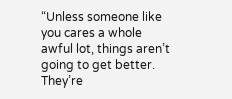“Unless someone like you cares a whole awful lot, things aren’t going to get better. They’re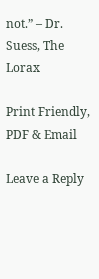not.” – Dr. Suess, The Lorax

Print Friendly, PDF & Email

Leave a Reply